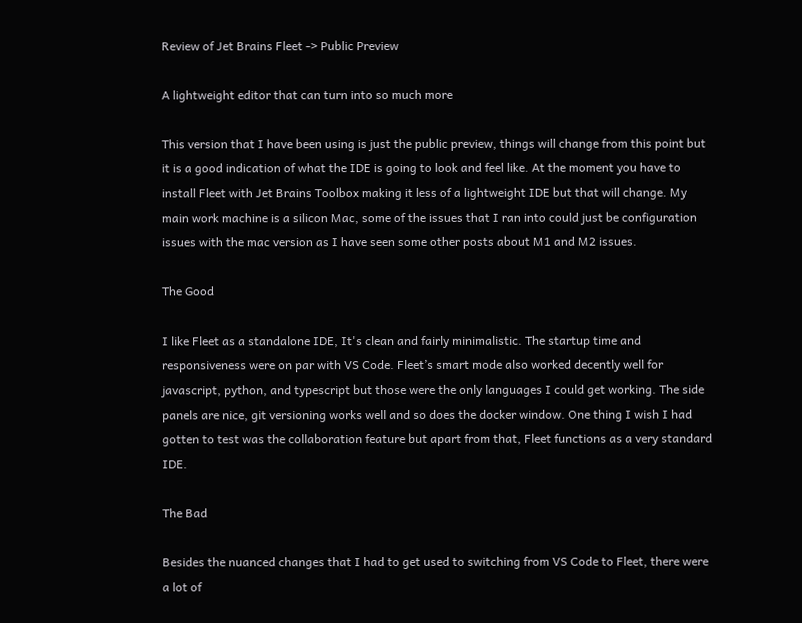Review of Jet Brains Fleet -> Public Preview

A lightweight editor that can turn into so much more

This version that I have been using is just the public preview, things will change from this point but it is a good indication of what the IDE is going to look and feel like. At the moment you have to install Fleet with Jet Brains Toolbox making it less of a lightweight IDE but that will change. My main work machine is a silicon Mac, some of the issues that I ran into could just be configuration issues with the mac version as I have seen some other posts about M1 and M2 issues.

The Good

I like Fleet as a standalone IDE, It's clean and fairly minimalistic. The startup time and responsiveness were on par with VS Code. Fleet’s smart mode also worked decently well for javascript, python, and typescript but those were the only languages I could get working. The side panels are nice, git versioning works well and so does the docker window. One thing I wish I had gotten to test was the collaboration feature but apart from that, Fleet functions as a very standard IDE.

The Bad

Besides the nuanced changes that I had to get used to switching from VS Code to Fleet, there were a lot of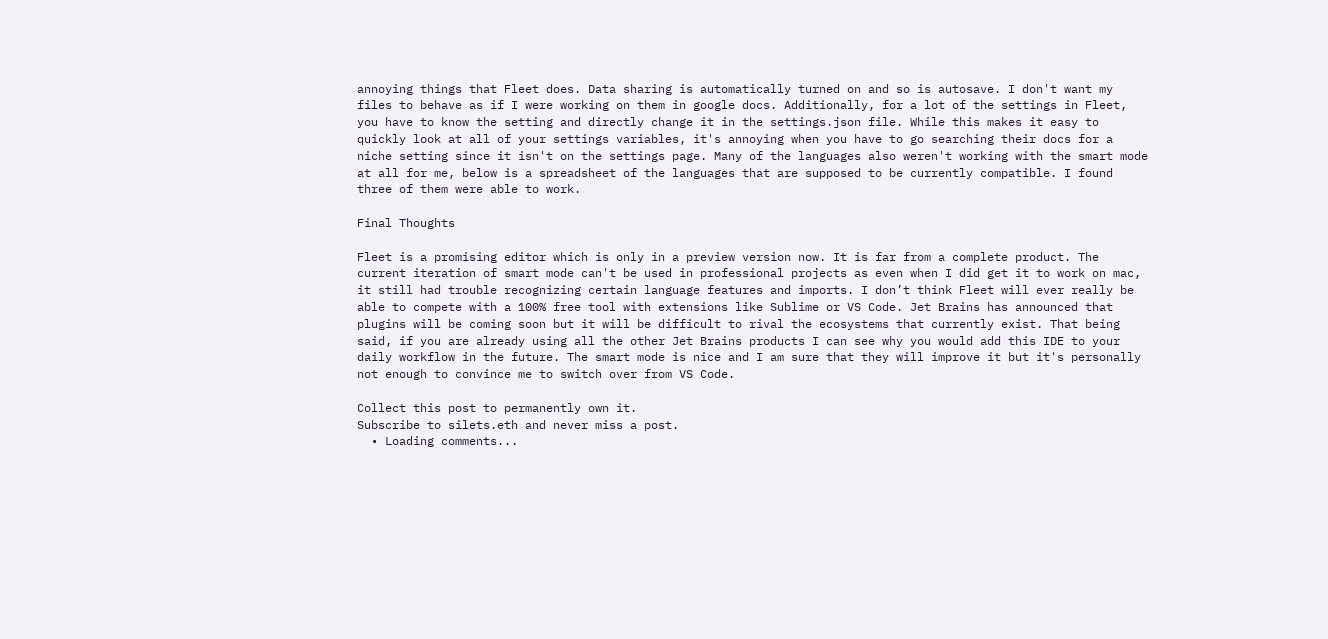annoying things that Fleet does. Data sharing is automatically turned on and so is autosave. I don't want my files to behave as if I were working on them in google docs. Additionally, for a lot of the settings in Fleet, you have to know the setting and directly change it in the settings.json file. While this makes it easy to quickly look at all of your settings variables, it's annoying when you have to go searching their docs for a niche setting since it isn't on the settings page. Many of the languages also weren't working with the smart mode at all for me, below is a spreadsheet of the languages that are supposed to be currently compatible. I found three of them were able to work.

Final Thoughts

Fleet is a promising editor which is only in a preview version now. It is far from a complete product. The current iteration of smart mode can't be used in professional projects as even when I did get it to work on mac, it still had trouble recognizing certain language features and imports. I don’t think Fleet will ever really be able to compete with a 100% free tool with extensions like Sublime or VS Code. Jet Brains has announced that plugins will be coming soon but it will be difficult to rival the ecosystems that currently exist. That being said, if you are already using all the other Jet Brains products I can see why you would add this IDE to your daily workflow in the future. The smart mode is nice and I am sure that they will improve it but it's personally not enough to convince me to switch over from VS Code.

Collect this post to permanently own it.
Subscribe to silets.eth and never miss a post.
  • Loading comments...